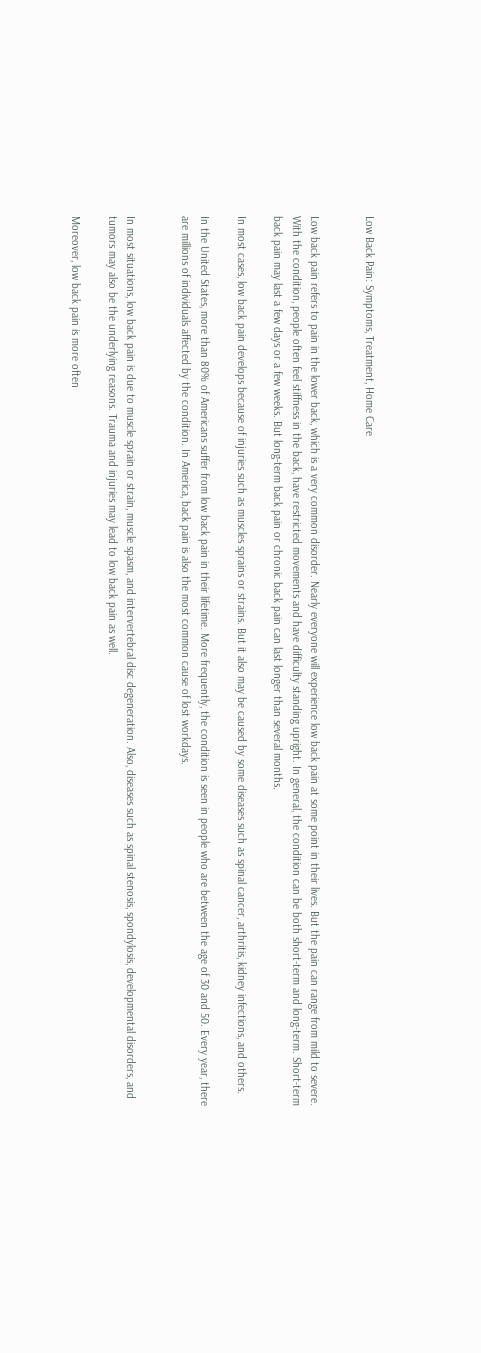Low Back Pain: Symptoms, Treatment, Home Care


Low back pain refers to pain in the lower back, which is a very common disorder. Nearly everyone will experience low back pain at some point in their lives. But the pain can range from mild to severe. With the condition, people often feel stiffness in the back, have restricted movements and have difficulty standing upright. In general, the condition can be both short-term and long-term. Short-term back pain may last a few days or a few weeks. But long-term back pain or chronic back pain can last longer than several months.

In most cases, low back pain develops because of injuries such as muscles sprains or strains. But it also may be caused by some diseases such as spinal cancer, arthritis, kidney infections, and others.

In the United States, more than 80% of Americans suffer from low back pain in their lifetime. More frequently, the condition is seen in people who are between the age of 30 and 50. Every year, there are millions of individuals affected by the condition. In America, back pain is also the most common cause of lost workdays.


In most situations, low back pain is due to muscle sprain or strain, muscle spasm, and intervertebral disc degeneration. Also, diseases such as spinal stenosis, spondylosis, developmental disorders, and tumors may also be the underlying reasons. Trauma and injuries may lead to low back pain as well.

Moreover, low back pain is more often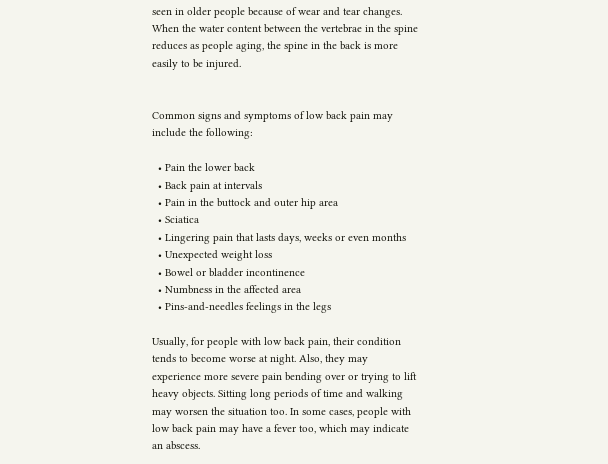seen in older people because of wear and tear changes. When the water content between the vertebrae in the spine reduces as people aging, the spine in the back is more easily to be injured.


Common signs and symptoms of low back pain may include the following:

  • Pain the lower back
  • Back pain at intervals
  • Pain in the buttock and outer hip area
  • Sciatica
  • Lingering pain that lasts days, weeks or even months
  • Unexpected weight loss
  • Bowel or bladder incontinence
  • Numbness in the affected area
  • Pins-and-needles feelings in the legs

Usually, for people with low back pain, their condition tends to become worse at night. Also, they may experience more severe pain bending over or trying to lift heavy objects. Sitting long periods of time and walking may worsen the situation too. In some cases, people with low back pain may have a fever too, which may indicate an abscess.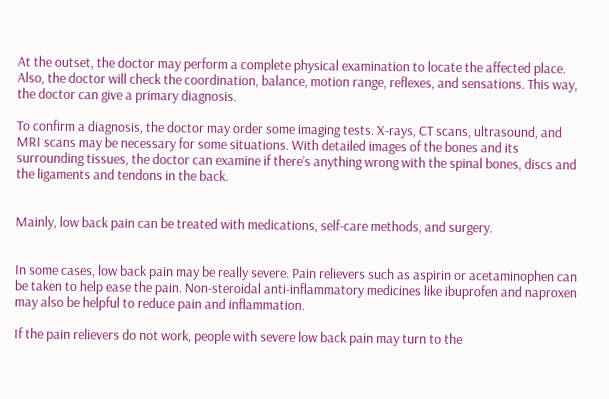At the outset, the doctor may perform a complete physical examination to locate the affected place. Also, the doctor will check the coordination, balance, motion range, reflexes, and sensations. This way, the doctor can give a primary diagnosis.

To confirm a diagnosis, the doctor may order some imaging tests. X-rays, CT scans, ultrasound, and MRI scans may be necessary for some situations. With detailed images of the bones and its surrounding tissues, the doctor can examine if there’s anything wrong with the spinal bones, discs and the ligaments and tendons in the back.


Mainly, low back pain can be treated with medications, self-care methods, and surgery.


In some cases, low back pain may be really severe. Pain relievers such as aspirin or acetaminophen can be taken to help ease the pain. Non-steroidal anti-inflammatory medicines like ibuprofen and naproxen may also be helpful to reduce pain and inflammation.

If the pain relievers do not work, people with severe low back pain may turn to the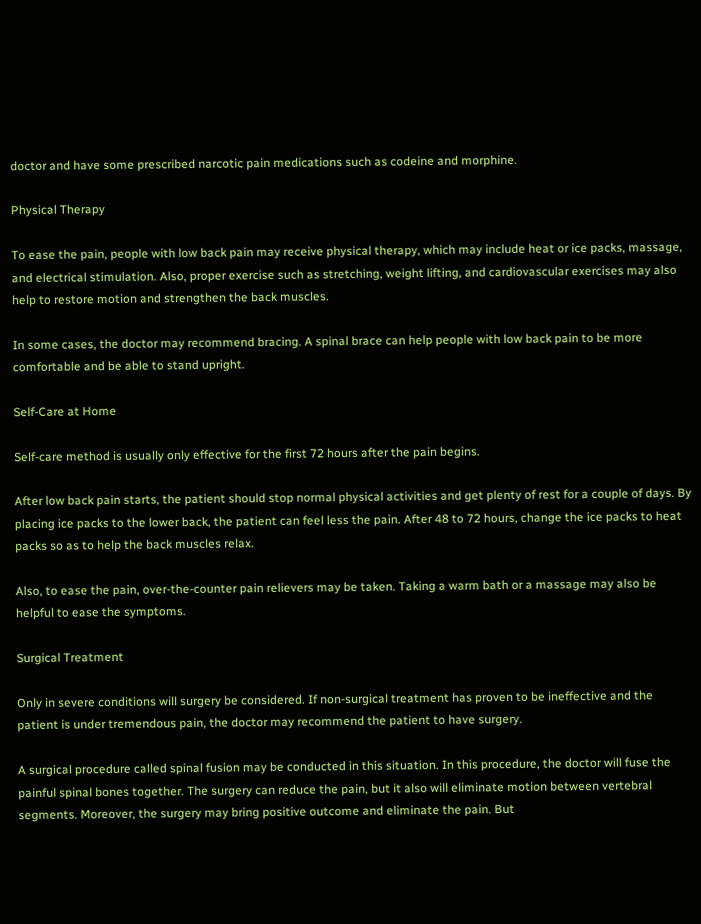doctor and have some prescribed narcotic pain medications such as codeine and morphine.

Physical Therapy

To ease the pain, people with low back pain may receive physical therapy, which may include heat or ice packs, massage, and electrical stimulation. Also, proper exercise such as stretching, weight lifting, and cardiovascular exercises may also help to restore motion and strengthen the back muscles.

In some cases, the doctor may recommend bracing. A spinal brace can help people with low back pain to be more comfortable and be able to stand upright.

Self-Care at Home

Self-care method is usually only effective for the first 72 hours after the pain begins.

After low back pain starts, the patient should stop normal physical activities and get plenty of rest for a couple of days. By placing ice packs to the lower back, the patient can feel less the pain. After 48 to 72 hours, change the ice packs to heat packs so as to help the back muscles relax.

Also, to ease the pain, over-the-counter pain relievers may be taken. Taking a warm bath or a massage may also be helpful to ease the symptoms.

Surgical Treatment

Only in severe conditions will surgery be considered. If non-surgical treatment has proven to be ineffective and the patient is under tremendous pain, the doctor may recommend the patient to have surgery.

A surgical procedure called spinal fusion may be conducted in this situation. In this procedure, the doctor will fuse the painful spinal bones together. The surgery can reduce the pain, but it also will eliminate motion between vertebral segments. Moreover, the surgery may bring positive outcome and eliminate the pain. But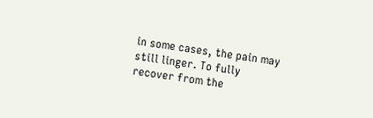in some cases, the pain may still linger. To fully recover from the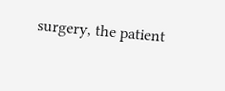surgery, the patient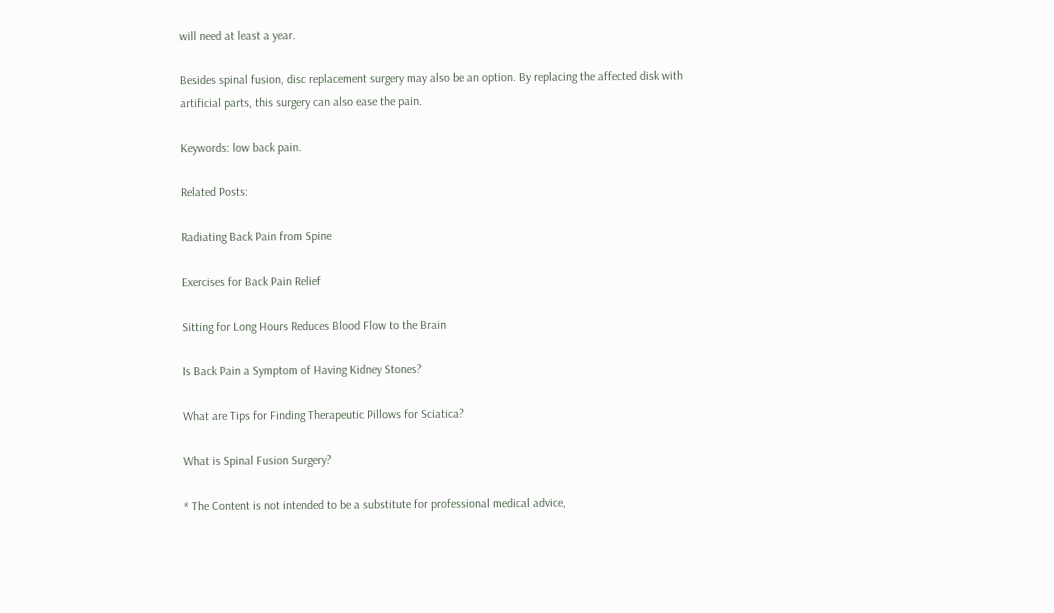will need at least a year.

Besides spinal fusion, disc replacement surgery may also be an option. By replacing the affected disk with artificial parts, this surgery can also ease the pain.

Keywords: low back pain.

Related Posts:

Radiating Back Pain from Spine

Exercises for Back Pain Relief

Sitting for Long Hours Reduces Blood Flow to the Brain

Is Back Pain a Symptom of Having Kidney Stones?

What are Tips for Finding Therapeutic Pillows for Sciatica?

What is Spinal Fusion Surgery?

* The Content is not intended to be a substitute for professional medical advice,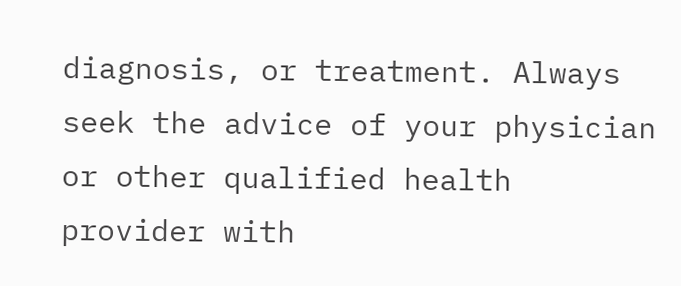diagnosis, or treatment. Always seek the advice of your physician or other qualified health provider with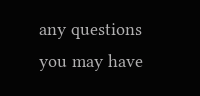any questions you may have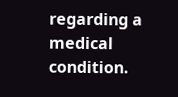regarding a medical condition.